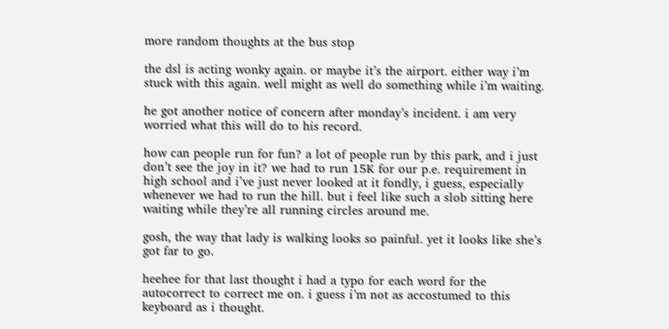more random thoughts at the bus stop

the dsl is acting wonky again. or maybe it’s the airport. either way i’m stuck with this again. well might as well do something while i’m waiting.

he got another notice of concern after monday’s incident. i am very worried what this will do to his record.

how can people run for fun? a lot of people run by this park, and i just don’t see the joy in it? we had to run 15K for our p.e. requirement in high school and i’ve just never looked at it fondly, i guess, especially whenever we had to run the hill. but i feel like such a slob sitting here waiting while they’re all running circles around me.

gosh, the way that lady is walking looks so painful. yet it looks like she’s got far to go.

heehee for that last thought i had a typo for each word for the autocorrect to correct me on. i guess i’m not as accostumed to this keyboard as i thought.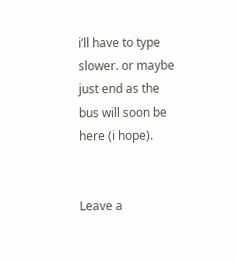i’ll have to type slower. or maybe just end as the bus will soon be here (i hope).


Leave a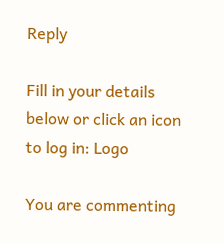Reply

Fill in your details below or click an icon to log in: Logo

You are commenting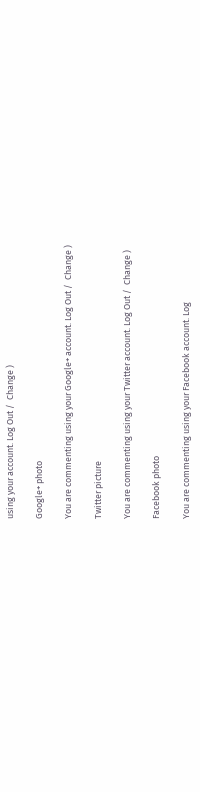using your account. Log Out /  Change )

Google+ photo

You are commenting using your Google+ account. Log Out /  Change )

Twitter picture

You are commenting using your Twitter account. Log Out /  Change )

Facebook photo

You are commenting using your Facebook account. Log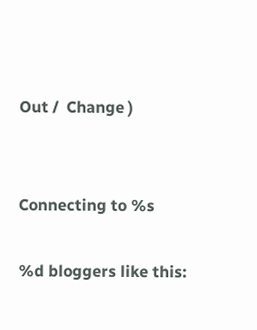Out /  Change )


Connecting to %s

%d bloggers like this: